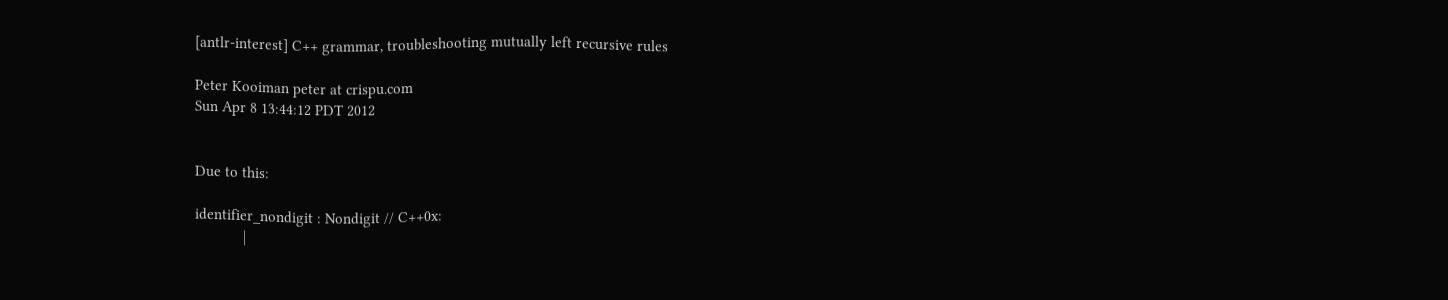[antlr-interest] C++ grammar, troubleshooting mutually left recursive rules

Peter Kooiman peter at crispu.com
Sun Apr 8 13:44:12 PDT 2012


Due to this:

identifier_nondigit : Nondigit // C++0x:
            |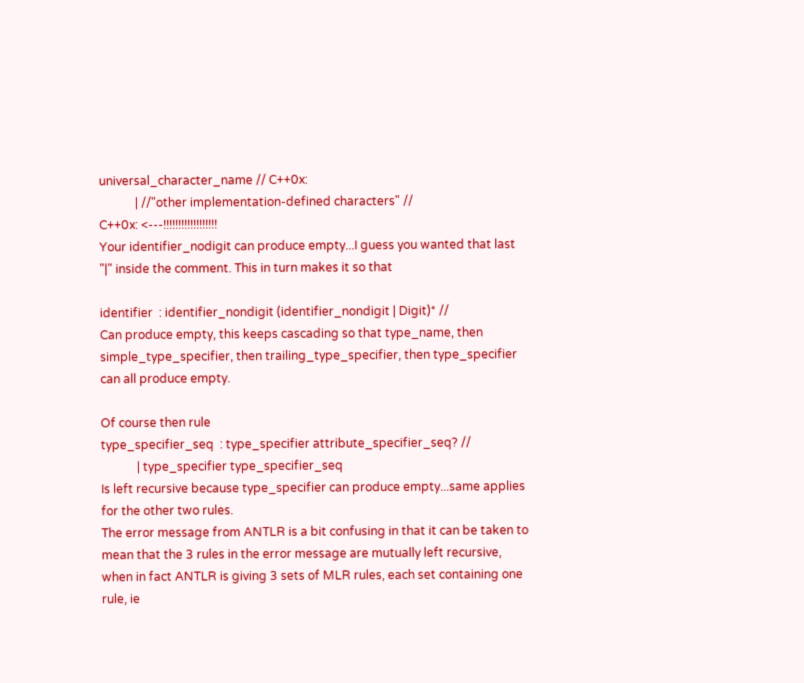universal_character_name // C++0x:
            | //"other implementation-defined characters" //
C++0x: <---!!!!!!!!!!!!!!!!!!
Your identifier_nodigit can produce empty...I guess you wanted that last
"|" inside the comment. This in turn makes it so that

identifier  : identifier_nondigit (identifier_nondigit | Digit)* //
Can produce empty, this keeps cascading so that type_name, then
simple_type_specifier, then trailing_type_specifier, then type_specifier
can all produce empty.

Of course then rule
type_specifier_seq  : type_specifier attribute_specifier_seq? //
            | type_specifier type_specifier_seq
Is left recursive because type_specifier can produce empty...same applies
for the other two rules.
The error message from ANTLR is a bit confusing in that it can be taken to
mean that the 3 rules in the error message are mutually left recursive,
when in fact ANTLR is giving 3 sets of MLR rules, each set containing one
rule, ie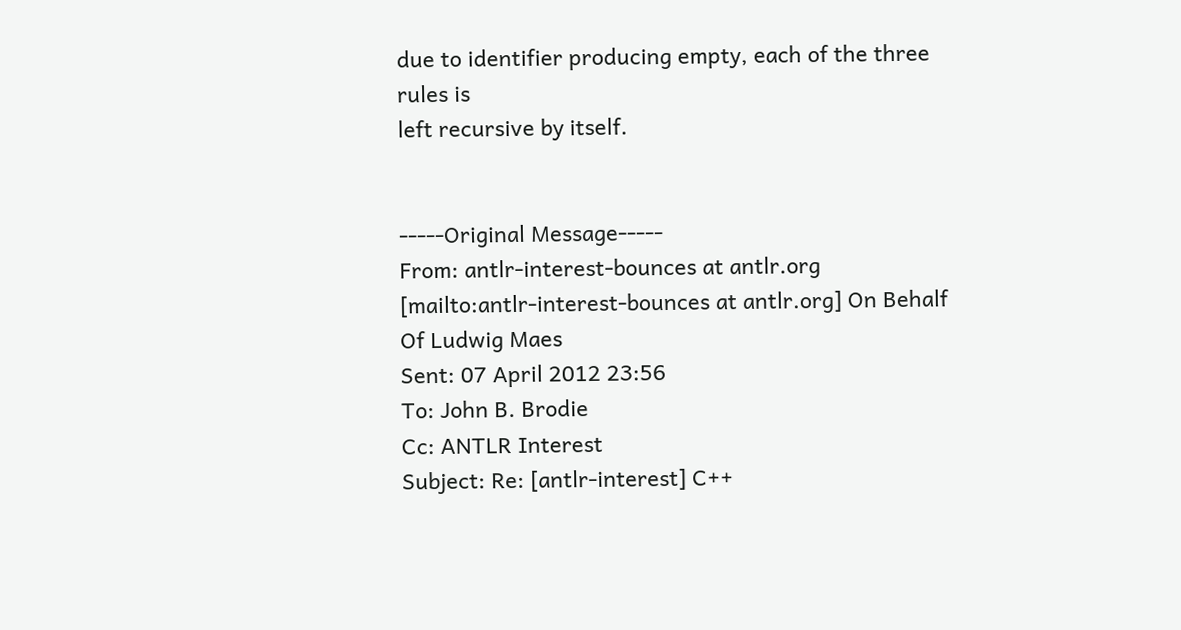due to identifier producing empty, each of the three rules is
left recursive by itself.


-----Original Message-----
From: antlr-interest-bounces at antlr.org
[mailto:antlr-interest-bounces at antlr.org] On Behalf Of Ludwig Maes
Sent: 07 April 2012 23:56
To: John B. Brodie
Cc: ANTLR Interest
Subject: Re: [antlr-interest] C++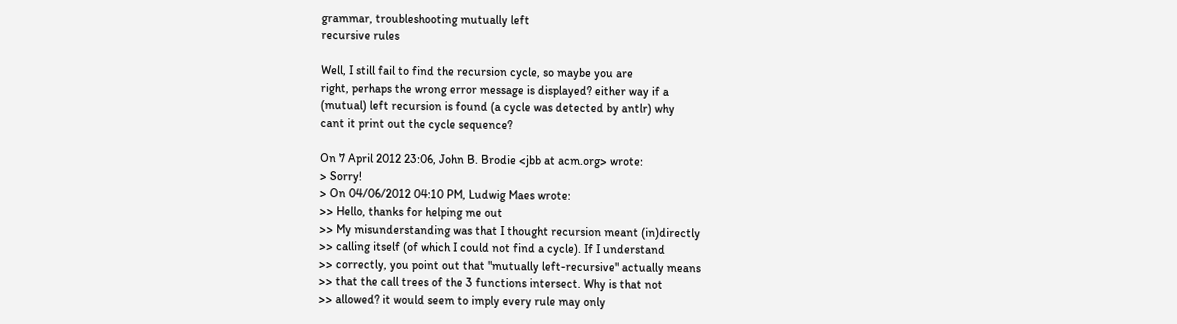grammar, troubleshooting mutually left
recursive rules

Well, I still fail to find the recursion cycle, so maybe you are
right, perhaps the wrong error message is displayed? either way if a
(mutual) left recursion is found (a cycle was detected by antlr) why
cant it print out the cycle sequence?

On 7 April 2012 23:06, John B. Brodie <jbb at acm.org> wrote:
> Sorry!
> On 04/06/2012 04:10 PM, Ludwig Maes wrote:
>> Hello, thanks for helping me out
>> My misunderstanding was that I thought recursion meant (in)directly
>> calling itself (of which I could not find a cycle). If I understand
>> correctly, you point out that "mutually left-recursive" actually means
>> that the call trees of the 3 functions intersect. Why is that not
>> allowed? it would seem to imply every rule may only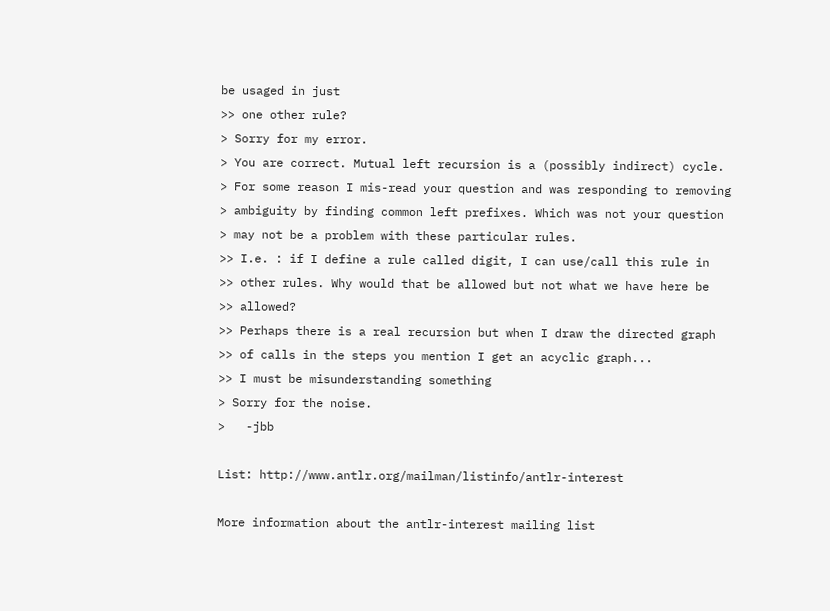be usaged in just
>> one other rule?
> Sorry for my error.
> You are correct. Mutual left recursion is a (possibly indirect) cycle.
> For some reason I mis-read your question and was responding to removing
> ambiguity by finding common left prefixes. Which was not your question
> may not be a problem with these particular rules.
>> I.e. : if I define a rule called digit, I can use/call this rule in
>> other rules. Why would that be allowed but not what we have here be
>> allowed?
>> Perhaps there is a real recursion but when I draw the directed graph
>> of calls in the steps you mention I get an acyclic graph...
>> I must be misunderstanding something
> Sorry for the noise.
>   -jbb

List: http://www.antlr.org/mailman/listinfo/antlr-interest

More information about the antlr-interest mailing list